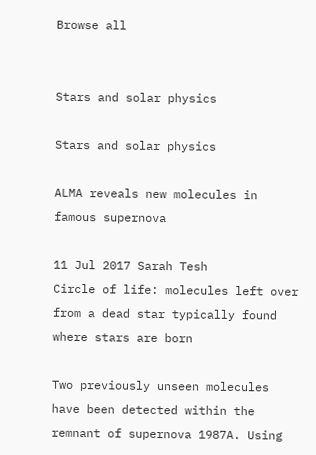Browse all


Stars and solar physics

Stars and solar physics

ALMA reveals new molecules in famous supernova

11 Jul 2017 Sarah Tesh
Circle of life: molecules left over from a dead star typically found where stars are born

Two previously unseen molecules have been detected within the remnant of supernova 1987A. Using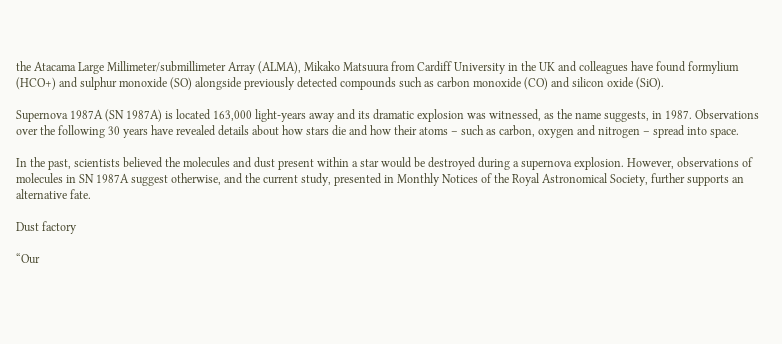the Atacama Large Millimeter/submillimeter Array (ALMA), Mikako Matsuura from Cardiff University in the UK and colleagues have found formylium (HCO+) and sulphur monoxide (SO) alongside previously detected compounds such as carbon monoxide (CO) and silicon oxide (SiO).

Supernova 1987A (SN 1987A) is located 163,000 light-years away and its dramatic explosion was witnessed, as the name suggests, in 1987. Observations over the following 30 years have revealed details about how stars die and how their atoms – such as carbon, oxygen and nitrogen – spread into space.

In the past, scientists believed the molecules and dust present within a star would be destroyed during a supernova explosion. However, observations of molecules in SN 1987A suggest otherwise, and the current study, presented in Monthly Notices of the Royal Astronomical Society, further supports an alternative fate.

Dust factory

“Our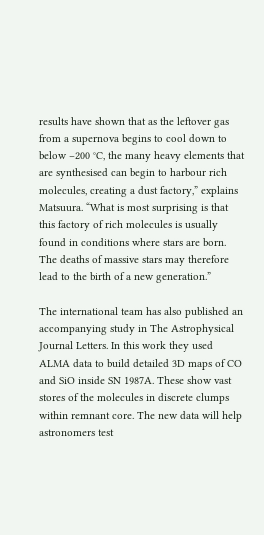results have shown that as the leftover gas from a supernova begins to cool down to below –200 °C, the many heavy elements that are synthesised can begin to harbour rich molecules, creating a dust factory,” explains Matsuura. “What is most surprising is that this factory of rich molecules is usually found in conditions where stars are born. The deaths of massive stars may therefore lead to the birth of a new generation.”

The international team has also published an accompanying study in The Astrophysical Journal Letters. In this work they used ALMA data to build detailed 3D maps of CO and SiO inside SN 1987A. These show vast stores of the molecules in discrete clumps within remnant core. The new data will help astronomers test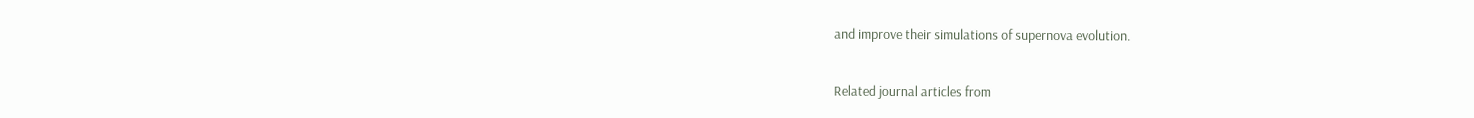and improve their simulations of supernova evolution.

Related journal articles from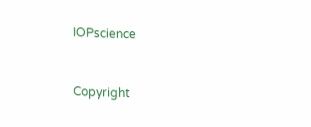IOPscience


Copyright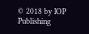© 2018 by IOP Publishing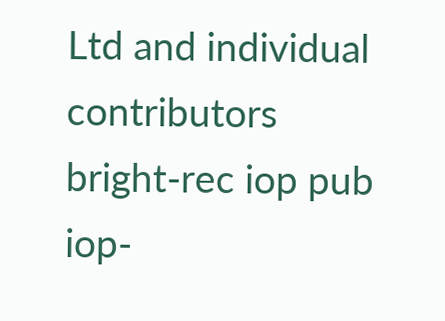Ltd and individual contributors
bright-rec iop pub iop-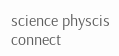science physcis connect